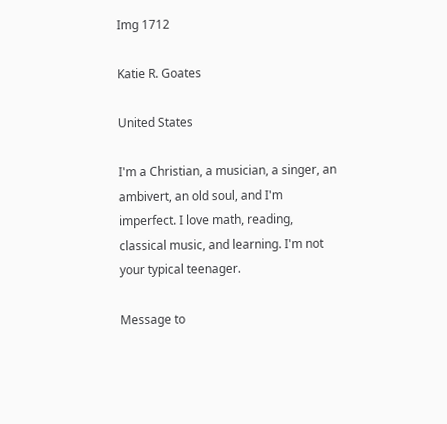Img 1712

Katie R. Goates

United States

I'm a Christian, a musician, a singer, an ambivert, an old soul, and I'm imperfect. I love math, reading, classical music, and learning. I'm not your typical teenager.

Message to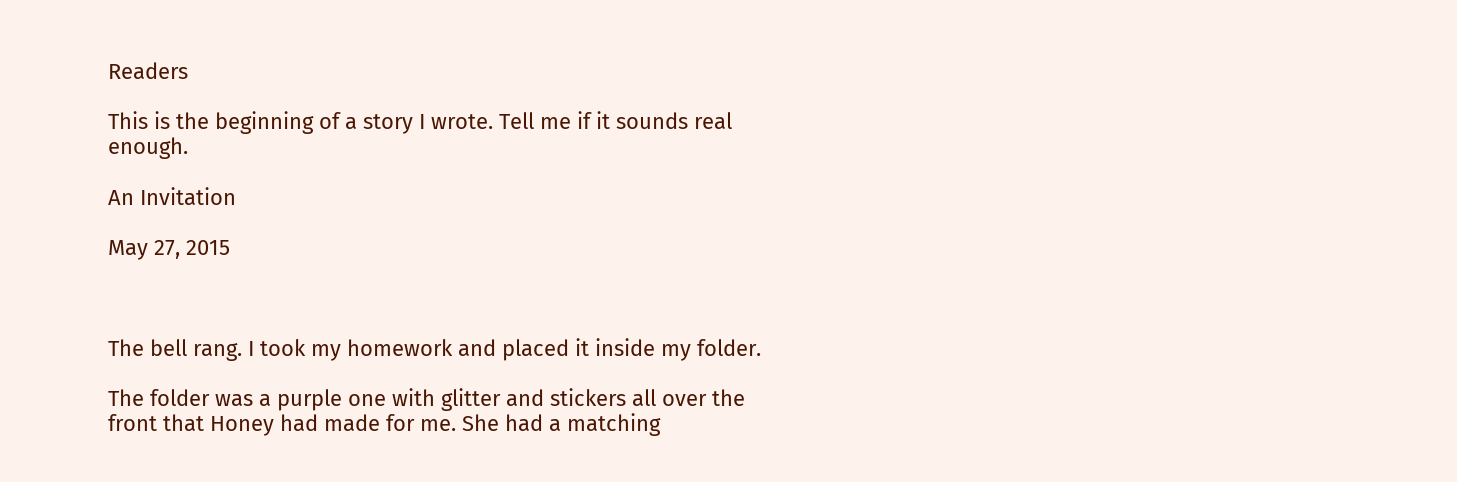Readers

This is the beginning of a story I wrote. Tell me if it sounds real enough.

An Invitation

May 27, 2015



The bell rang. I took my homework and placed it inside my folder.

The folder was a purple one with glitter and stickers all over the front that Honey had made for me. She had a matching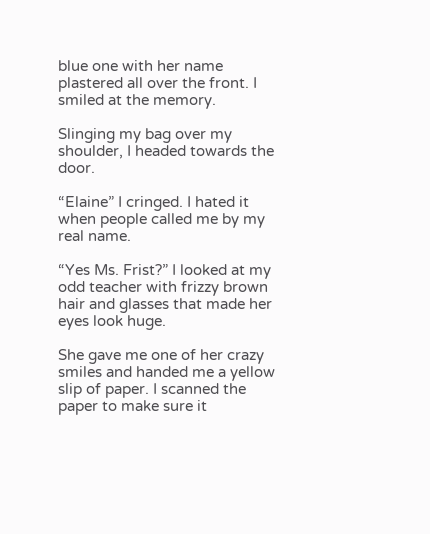blue one with her name plastered all over the front. I smiled at the memory.

Slinging my bag over my shoulder, I headed towards the door.

“Elaine” I cringed. I hated it when people called me by my real name.

“Yes Ms. Frist?” I looked at my odd teacher with frizzy brown hair and glasses that made her eyes look huge.

She gave me one of her crazy smiles and handed me a yellow slip of paper. I scanned the paper to make sure it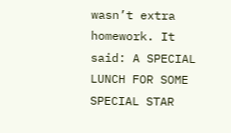wasn’t extra homework. It said: A SPECIAL LUNCH FOR SOME SPECIAL STAR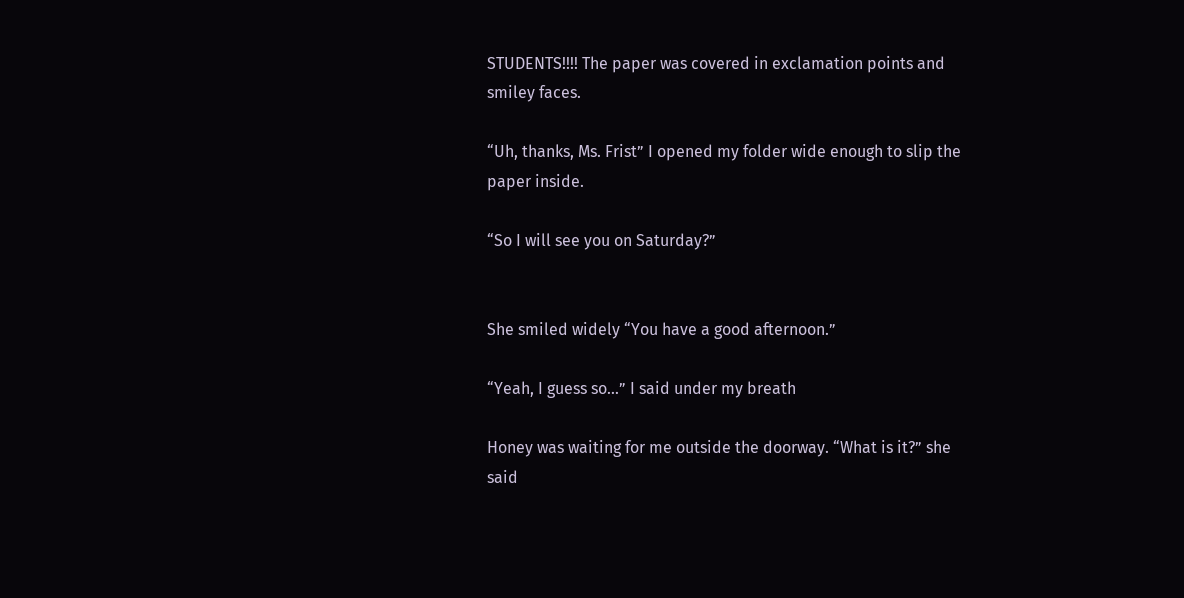STUDENTS!!!! The paper was covered in exclamation points and smiley faces.

“Uh, thanks, Ms. Frist” I opened my folder wide enough to slip the paper inside.

“So I will see you on Saturday?”


She smiled widely “You have a good afternoon.”

“Yeah, I guess so…” I said under my breath

Honey was waiting for me outside the doorway. “What is it?” she said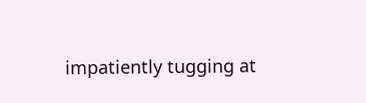impatiently tugging at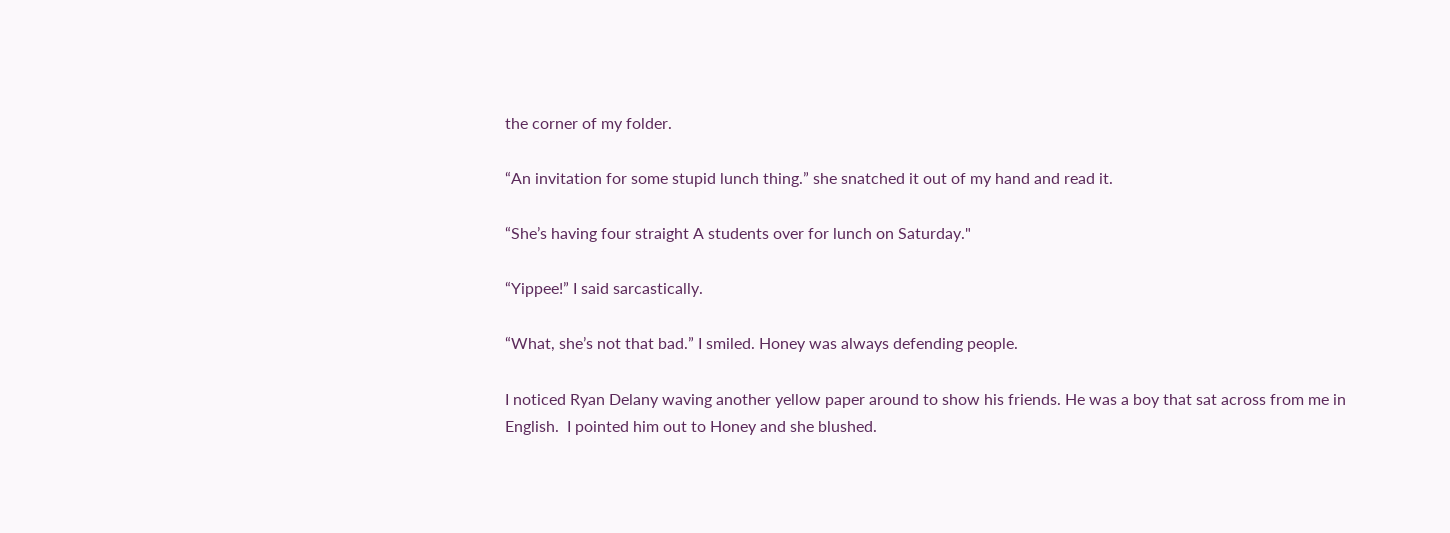the corner of my folder.

“An invitation for some stupid lunch thing.” she snatched it out of my hand and read it.

“She’s having four straight A students over for lunch on Saturday."

“Yippee!” I said sarcastically.

“What, she’s not that bad.” I smiled. Honey was always defending people.

I noticed Ryan Delany waving another yellow paper around to show his friends. He was a boy that sat across from me in English.  I pointed him out to Honey and she blushed.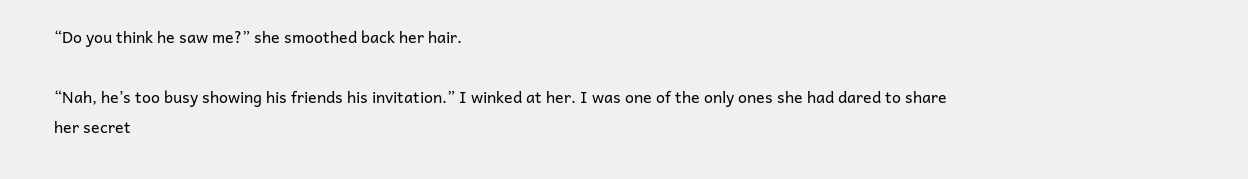“Do you think he saw me?” she smoothed back her hair.

“Nah, he’s too busy showing his friends his invitation.” I winked at her. I was one of the only ones she had dared to share her secret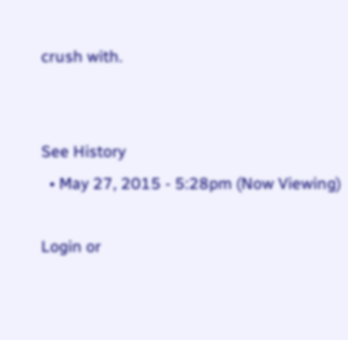crush with.


See History
  • May 27, 2015 - 5:28pm (Now Viewing)

Login or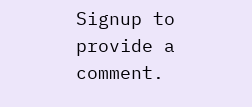Signup to provide a comment.